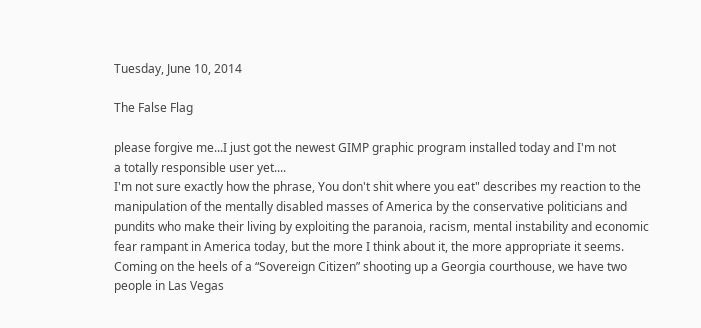Tuesday, June 10, 2014

The False Flag

please forgive me...I just got the newest GIMP graphic program installed today and I'm not
a totally responsible user yet....
I'm not sure exactly how the phrase, You don't shit where you eat" describes my reaction to the manipulation of the mentally disabled masses of America by the conservative politicians and pundits who make their living by exploiting the paranoia, racism, mental instability and economic fear rampant in America today, but the more I think about it, the more appropriate it seems.
Coming on the heels of a “Sovereign Citizen” shooting up a Georgia courthouse, we have two people in Las Vegas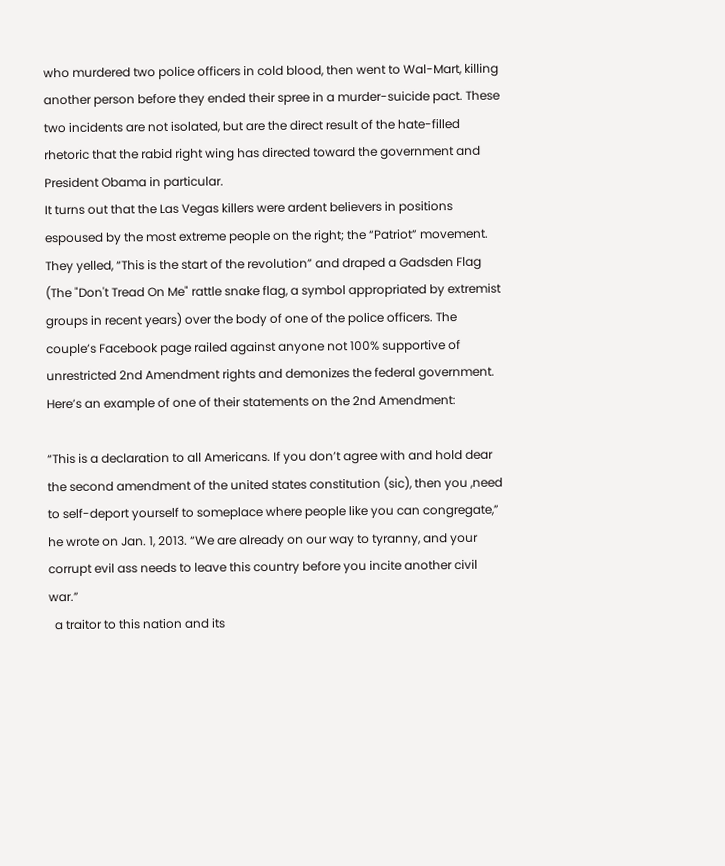who murdered two police officers in cold blood, then went to Wal-Mart, killing another person before they ended their spree in a murder-suicide pact. These two incidents are not isolated, but are the direct result of the hate-filled rhetoric that the rabid right wing has directed toward the government and President Obama in particular.
It turns out that the Las Vegas killers were ardent believers in positions espoused by the most extreme people on the right; the “Patriot” movement. They yelled, “This is the start of the revolution” and draped a Gadsden Flag (The "Don't Tread On Me" rattle snake flag, a symbol appropriated by extremist groups in recent years) over the body of one of the police officers. The couple’s Facebook page railed against anyone not 100% supportive of unrestricted 2nd Amendment rights and demonizes the federal government. Here’s an example of one of their statements on the 2nd Amendment:

“This is a declaration to all Americans. If you don’t agree with and hold dear the second amendment of the united states constitution (sic), then you ,need to self-deport yourself to someplace where people like you can congregate,” he wrote on Jan. 1, 2013. “We are already on our way to tyranny, and your corrupt evil ass needs to leave this country before you incite another civil war.”
  a traitor to this nation and its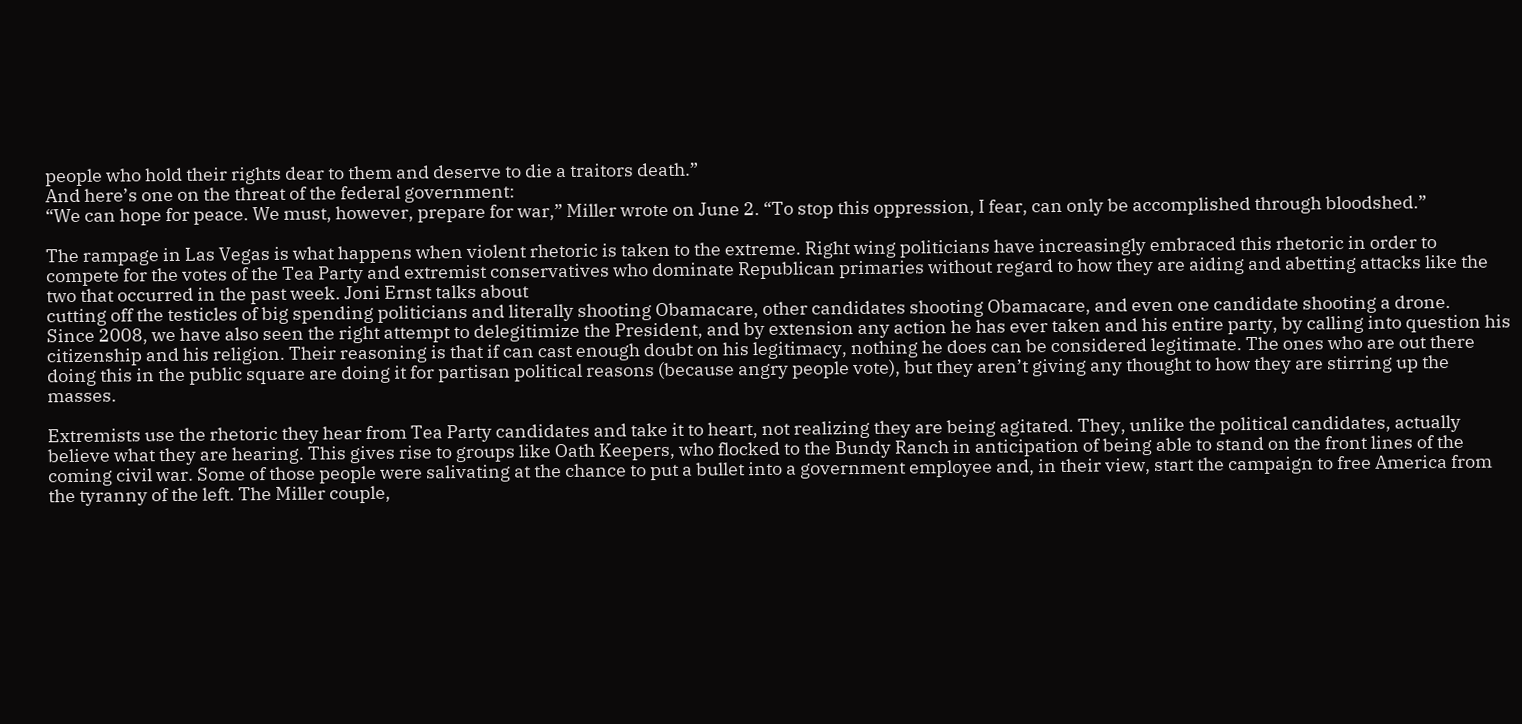people who hold their rights dear to them and deserve to die a traitors death.”
And here’s one on the threat of the federal government:
“We can hope for peace. We must, however, prepare for war,” Miller wrote on June 2. “To stop this oppression, I fear, can only be accomplished through bloodshed.”

The rampage in Las Vegas is what happens when violent rhetoric is taken to the extreme. Right wing politicians have increasingly embraced this rhetoric in order to compete for the votes of the Tea Party and extremist conservatives who dominate Republican primaries without regard to how they are aiding and abetting attacks like the two that occurred in the past week. Joni Ernst talks about
cutting off the testicles of big spending politicians and literally shooting Obamacare, other candidates shooting Obamacare, and even one candidate shooting a drone.
Since 2008, we have also seen the right attempt to delegitimize the President, and by extension any action he has ever taken and his entire party, by calling into question his citizenship and his religion. Their reasoning is that if can cast enough doubt on his legitimacy, nothing he does can be considered legitimate. The ones who are out there doing this in the public square are doing it for partisan political reasons (because angry people vote), but they aren’t giving any thought to how they are stirring up the masses.

Extremists use the rhetoric they hear from Tea Party candidates and take it to heart, not realizing they are being agitated. They, unlike the political candidates, actually believe what they are hearing. This gives rise to groups like Oath Keepers, who flocked to the Bundy Ranch in anticipation of being able to stand on the front lines of the coming civil war. Some of those people were salivating at the chance to put a bullet into a government employee and, in their view, start the campaign to free America from the tyranny of the left. The Miller couple,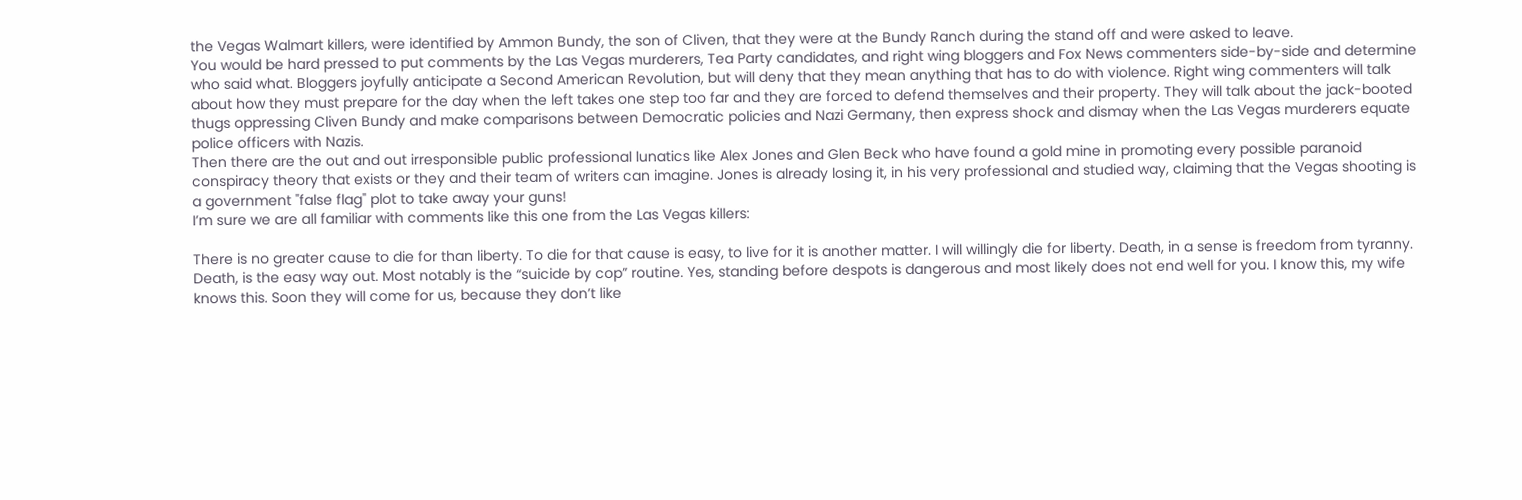the Vegas Walmart killers, were identified by Ammon Bundy, the son of Cliven, that they were at the Bundy Ranch during the stand off and were asked to leave.
You would be hard pressed to put comments by the Las Vegas murderers, Tea Party candidates, and right wing bloggers and Fox News commenters side-by-side and determine who said what. Bloggers joyfully anticipate a Second American Revolution, but will deny that they mean anything that has to do with violence. Right wing commenters will talk about how they must prepare for the day when the left takes one step too far and they are forced to defend themselves and their property. They will talk about the jack-booted thugs oppressing Cliven Bundy and make comparisons between Democratic policies and Nazi Germany, then express shock and dismay when the Las Vegas murderers equate police officers with Nazis.
Then there are the out and out irresponsible public professional lunatics like Alex Jones and Glen Beck who have found a gold mine in promoting every possible paranoid conspiracy theory that exists or they and their team of writers can imagine. Jones is already losing it, in his very professional and studied way, claiming that the Vegas shooting is a government "false flag" plot to take away your guns!
I’m sure we are all familiar with comments like this one from the Las Vegas killers:

There is no greater cause to die for than liberty. To die for that cause is easy, to live for it is another matter. I will willingly die for liberty. Death, in a sense is freedom from tyranny. Death, is the easy way out. Most notably is the “suicide by cop” routine. Yes, standing before despots is dangerous and most likely does not end well for you. I know this, my wife knows this. Soon they will come for us, because they don’t like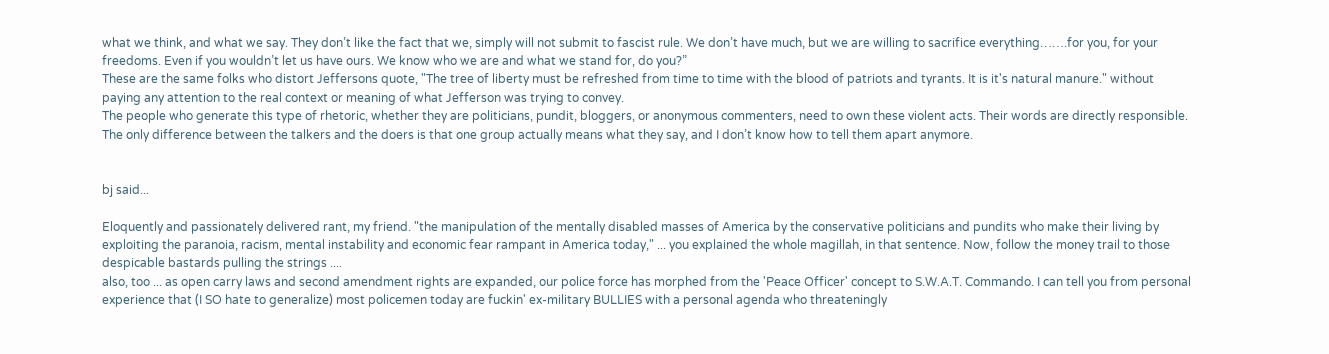what we think, and what we say. They don’t like the fact that we, simply will not submit to fascist rule. We don’t have much, but we are willing to sacrifice everything…….for you, for your freedoms. Even if you wouldn’t let us have ours. We know who we are and what we stand for, do you?”
These are the same folks who distort Jeffersons quote, "The tree of liberty must be refreshed from time to time with the blood of patriots and tyrants. It is it's natural manure." without paying any attention to the real context or meaning of what Jefferson was trying to convey.
The people who generate this type of rhetoric, whether they are politicians, pundit, bloggers, or anonymous commenters, need to own these violent acts. Their words are directly responsible. The only difference between the talkers and the doers is that one group actually means what they say, and I don’t know how to tell them apart anymore.


bj said...

Eloquently and passionately delivered rant, my friend. "the manipulation of the mentally disabled masses of America by the conservative politicians and pundits who make their living by exploiting the paranoia, racism, mental instability and economic fear rampant in America today," ... you explained the whole magillah, in that sentence. Now, follow the money trail to those despicable bastards pulling the strings ....
also, too ... as open carry laws and second amendment rights are expanded, our police force has morphed from the 'Peace Officer' concept to S.W.A.T. Commando. I can tell you from personal experience that (I SO hate to generalize) most policemen today are fuckin' ex-military BULLIES with a personal agenda who threateningly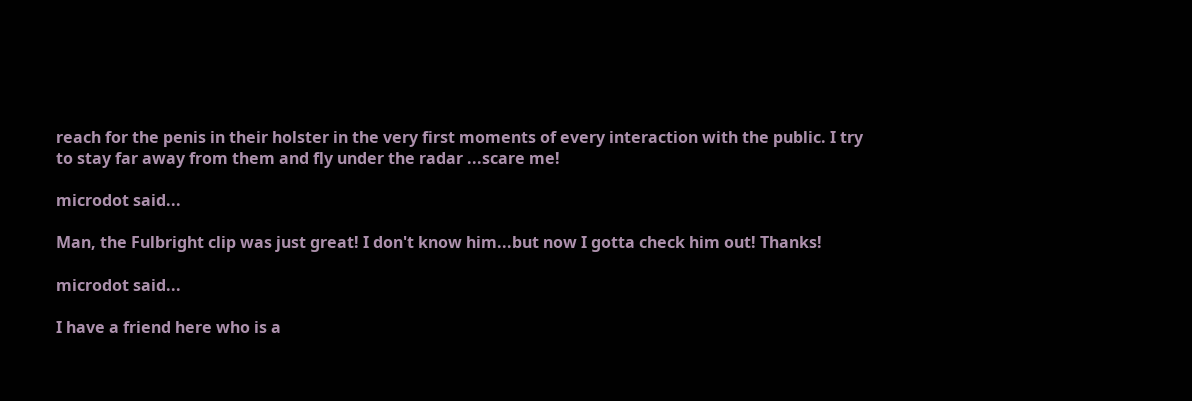reach for the penis in their holster in the very first moments of every interaction with the public. I try to stay far away from them and fly under the radar ...scare me!

microdot said...

Man, the Fulbright clip was just great! I don't know him...but now I gotta check him out! Thanks!

microdot said...

I have a friend here who is a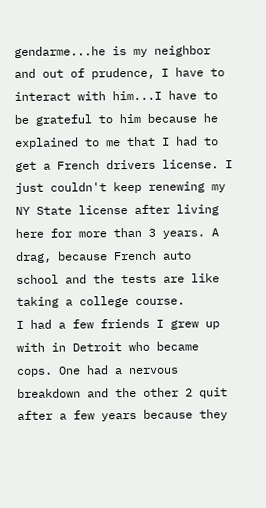gendarme...he is my neighbor and out of prudence, I have to interact with him...I have to be grateful to him because he explained to me that I had to get a French drivers license. I just couldn't keep renewing my NY State license after living here for more than 3 years. A drag, because French auto school and the tests are like taking a college course.
I had a few friends I grew up with in Detroit who became cops. One had a nervous breakdown and the other 2 quit after a few years because they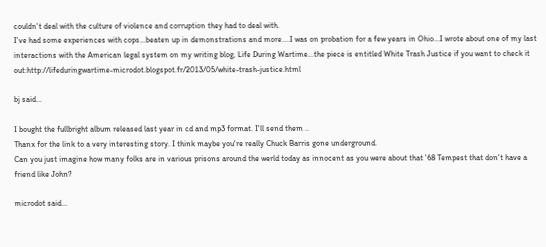couldn't deal with the culture of violence and corruption they had to deal with.
I've had some experiences with cops...beaten up in demonstrations and more....I was on probation for a few years in Ohio...I wrote about one of my last interactions with the American legal system on my writing blog, Life During Wartime...the piece is entitled White Trash Justice if you want to check it out:http://lifeduringwartime-microdot.blogspot.fr/2013/05/white-trash-justice.html

bj said...

I bought the fullbright album released last year in cd and mp3 format. I'll send them ..
Thanx for the link to a very interesting story. I think maybe you're really Chuck Barris gone underground.
Can you just imagine how many folks are in various prisons around the werld today as innocent as you were about that '68 Tempest that don't have a friend like John?

microdot said...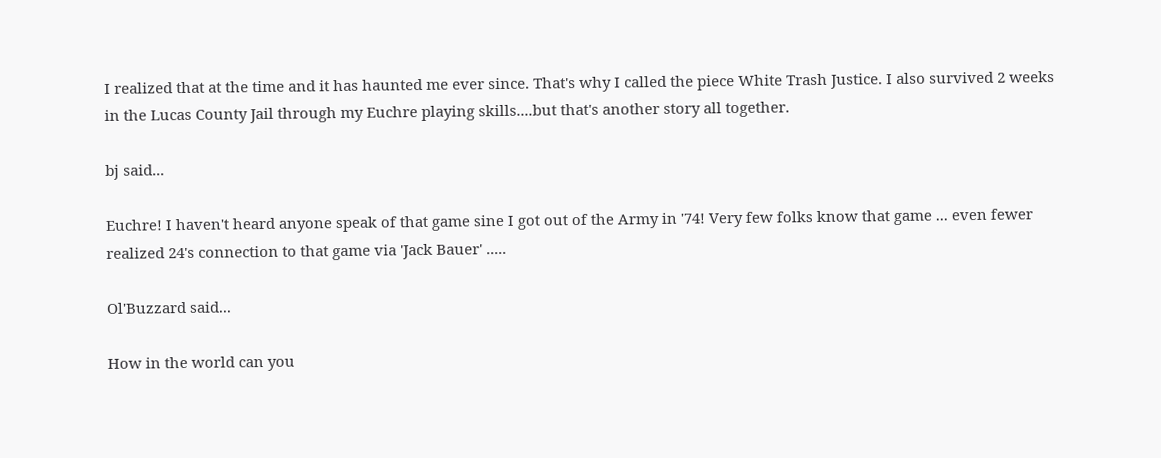I realized that at the time and it has haunted me ever since. That's why I called the piece White Trash Justice. I also survived 2 weeks in the Lucas County Jail through my Euchre playing skills....but that's another story all together.

bj said...

Euchre! I haven't heard anyone speak of that game sine I got out of the Army in '74! Very few folks know that game ... even fewer realized 24's connection to that game via 'Jack Bauer' .....

Ol'Buzzard said...

How in the world can you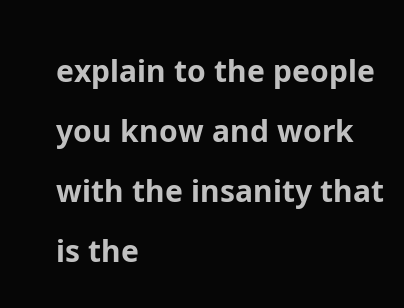explain to the people you know and work with the insanity that is the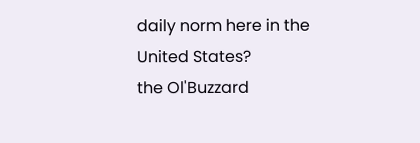daily norm here in the United States?
the Ol'Buzzard